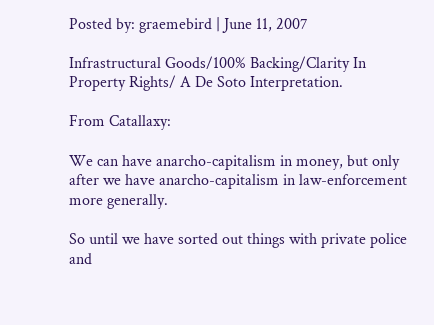Posted by: graemebird | June 11, 2007

Infrastructural Goods/100% Backing/Clarity In Property Rights/ A De Soto Interpretation.

From Catallaxy:

We can have anarcho-capitalism in money, but only after we have anarcho-capitalism in law-enforcement more generally.

So until we have sorted out things with private police and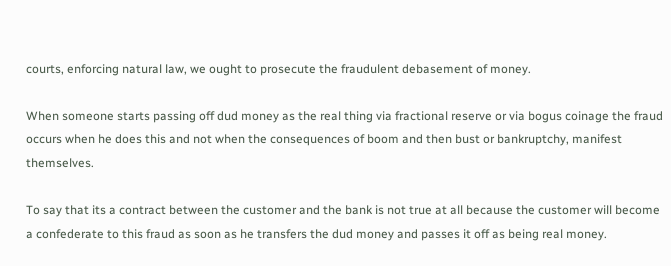courts, enforcing natural law, we ought to prosecute the fraudulent debasement of money.

When someone starts passing off dud money as the real thing via fractional reserve or via bogus coinage the fraud occurs when he does this and not when the consequences of boom and then bust or bankruptchy, manifest themselves.

To say that its a contract between the customer and the bank is not true at all because the customer will become a confederate to this fraud as soon as he transfers the dud money and passes it off as being real money.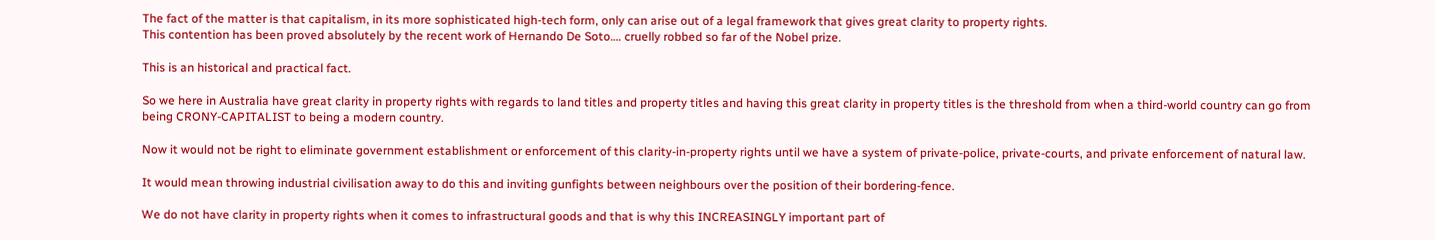The fact of the matter is that capitalism, in its more sophisticated high-tech form, only can arise out of a legal framework that gives great clarity to property rights.
This contention has been proved absolutely by the recent work of Hernando De Soto…. cruelly robbed so far of the Nobel prize.

This is an historical and practical fact.

So we here in Australia have great clarity in property rights with regards to land titles and property titles and having this great clarity in property titles is the threshold from when a third-world country can go from being CRONY-CAPITALIST to being a modern country.

Now it would not be right to eliminate government establishment or enforcement of this clarity-in-property rights until we have a system of private-police, private-courts, and private enforcement of natural law.

It would mean throwing industrial civilisation away to do this and inviting gunfights between neighbours over the position of their bordering-fence.

We do not have clarity in property rights when it comes to infrastructural goods and that is why this INCREASINGLY important part of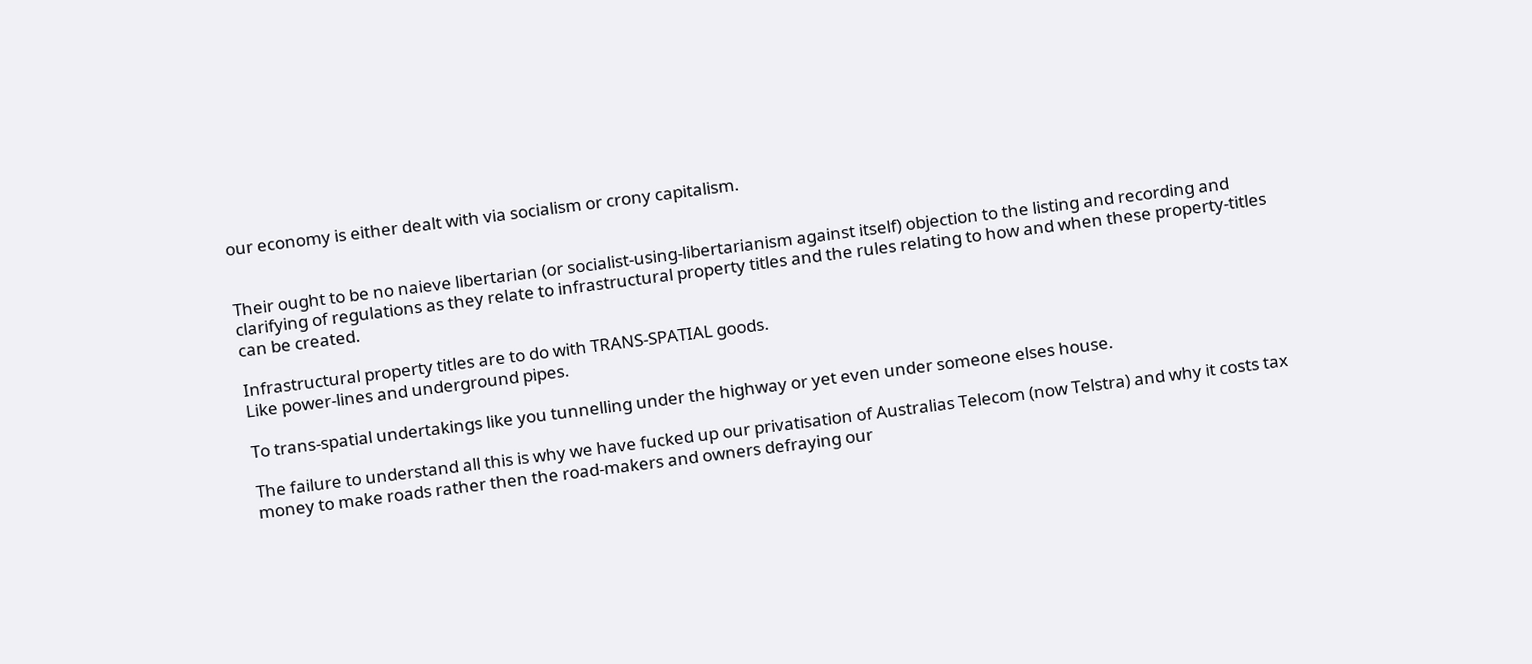our economy is either dealt with via socialism or crony capitalism.


Their ought to be no naieve libertarian (or socialist-using-libertarianism against itself) objection to the listing and recording and clarifying of regulations as they relate to infrastructural property titles and the rules relating to how and when these property-titles can be created.

Infrastructural property titles are to do with TRANS-SPATIAL goods.
Like power-lines and underground pipes.

To trans-spatial undertakings like you tunnelling under the highway or yet even under someone elses house.

The failure to understand all this is why we have fucked up our privatisation of Australias Telecom (now Telstra) and why it costs tax money to make roads rather then the road-makers and owners defraying our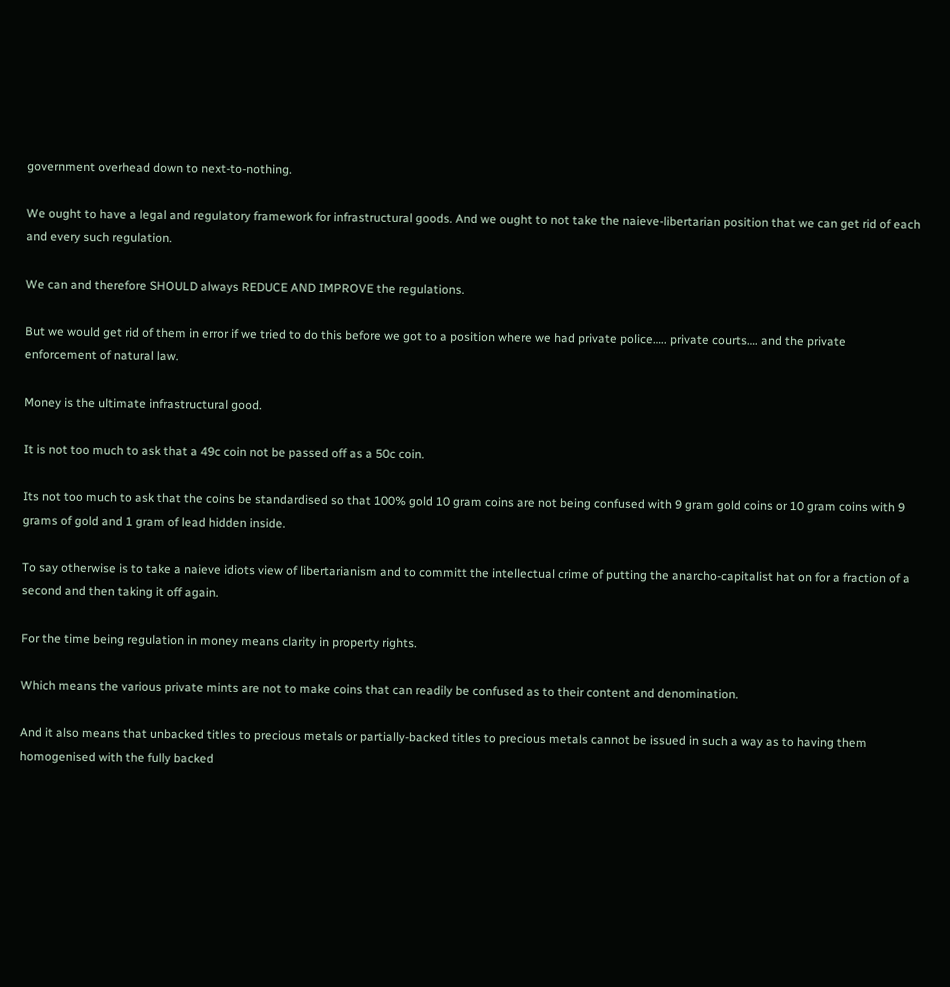government overhead down to next-to-nothing.

We ought to have a legal and regulatory framework for infrastructural goods. And we ought to not take the naieve-libertarian position that we can get rid of each and every such regulation.

We can and therefore SHOULD always REDUCE AND IMPROVE the regulations.

But we would get rid of them in error if we tried to do this before we got to a position where we had private police….. private courts…. and the private enforcement of natural law.

Money is the ultimate infrastructural good.

It is not too much to ask that a 49c coin not be passed off as a 50c coin.

Its not too much to ask that the coins be standardised so that 100% gold 10 gram coins are not being confused with 9 gram gold coins or 10 gram coins with 9 grams of gold and 1 gram of lead hidden inside.

To say otherwise is to take a naieve idiots view of libertarianism and to committ the intellectual crime of putting the anarcho-capitalist hat on for a fraction of a second and then taking it off again.

For the time being regulation in money means clarity in property rights.

Which means the various private mints are not to make coins that can readily be confused as to their content and denomination.

And it also means that unbacked titles to precious metals or partially-backed titles to precious metals cannot be issued in such a way as to having them homogenised with the fully backed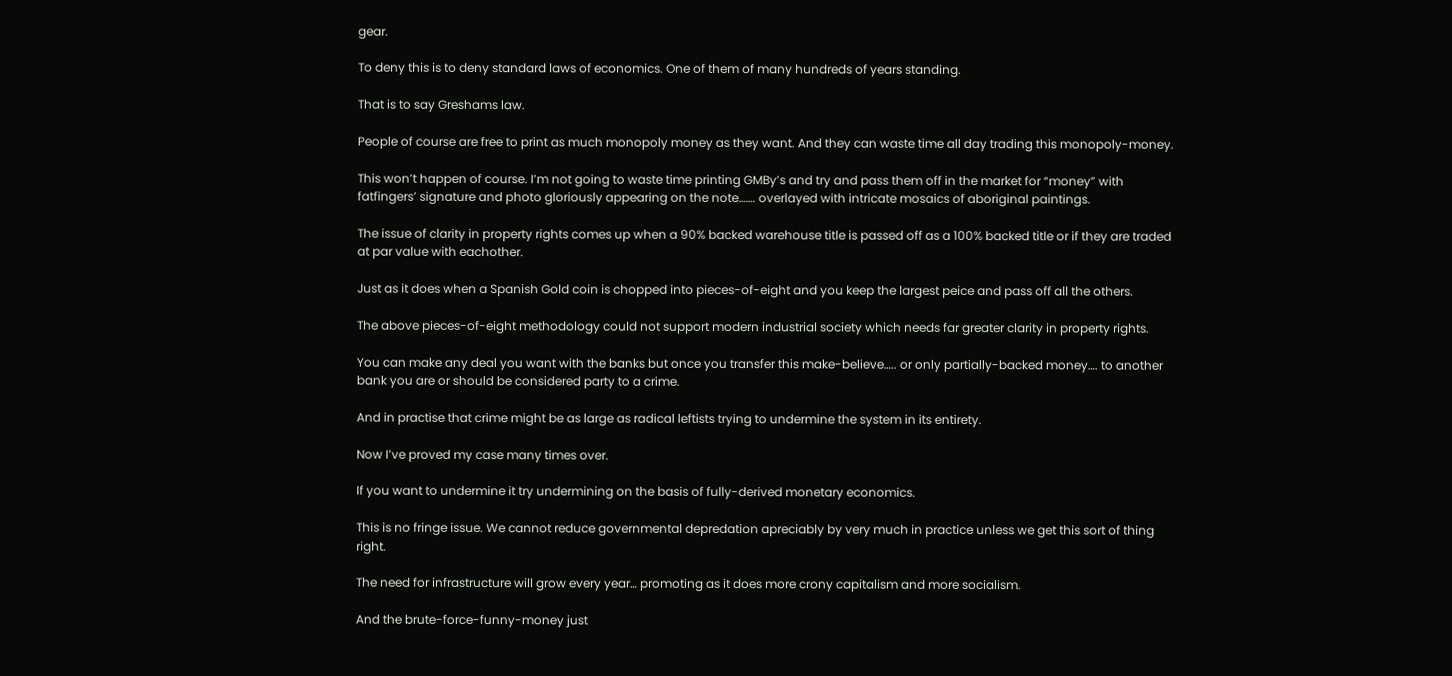gear.

To deny this is to deny standard laws of economics. One of them of many hundreds of years standing.

That is to say Greshams law.

People of course are free to print as much monopoly money as they want. And they can waste time all day trading this monopoly-money.

This won’t happen of course. I’m not going to waste time printing GMBy’s and try and pass them off in the market for “money” with fatfingers’ signature and photo gloriously appearing on the note……. overlayed with intricate mosaics of aboriginal paintings.

The issue of clarity in property rights comes up when a 90% backed warehouse title is passed off as a 100% backed title or if they are traded at par value with eachother.

Just as it does when a Spanish Gold coin is chopped into pieces-of-eight and you keep the largest peice and pass off all the others.

The above pieces-of-eight methodology could not support modern industrial society which needs far greater clarity in property rights.

You can make any deal you want with the banks but once you transfer this make-believe….. or only partially-backed money…. to another bank you are or should be considered party to a crime.

And in practise that crime might be as large as radical leftists trying to undermine the system in its entirety.

Now I’ve proved my case many times over.

If you want to undermine it try undermining on the basis of fully-derived monetary economics.

This is no fringe issue. We cannot reduce governmental depredation apreciably by very much in practice unless we get this sort of thing right.

The need for infrastructure will grow every year… promoting as it does more crony capitalism and more socialism.

And the brute-force-funny-money just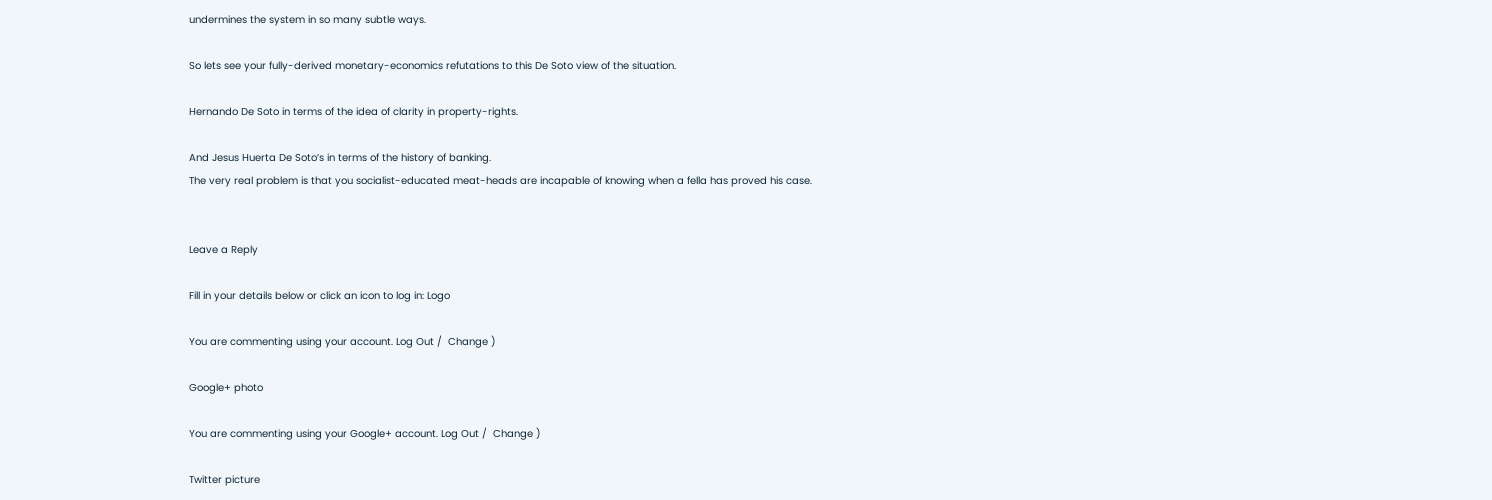undermines the system in so many subtle ways.

So lets see your fully-derived monetary-economics refutations to this De Soto view of the situation.

Hernando De Soto in terms of the idea of clarity in property-rights.

And Jesus Huerta De Soto’s in terms of the history of banking.
The very real problem is that you socialist-educated meat-heads are incapable of knowing when a fella has proved his case.


Leave a Reply

Fill in your details below or click an icon to log in: Logo

You are commenting using your account. Log Out /  Change )

Google+ photo

You are commenting using your Google+ account. Log Out /  Change )

Twitter picture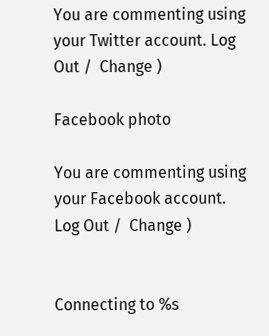You are commenting using your Twitter account. Log Out /  Change )

Facebook photo

You are commenting using your Facebook account. Log Out /  Change )


Connecting to %s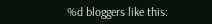%d bloggers like this: